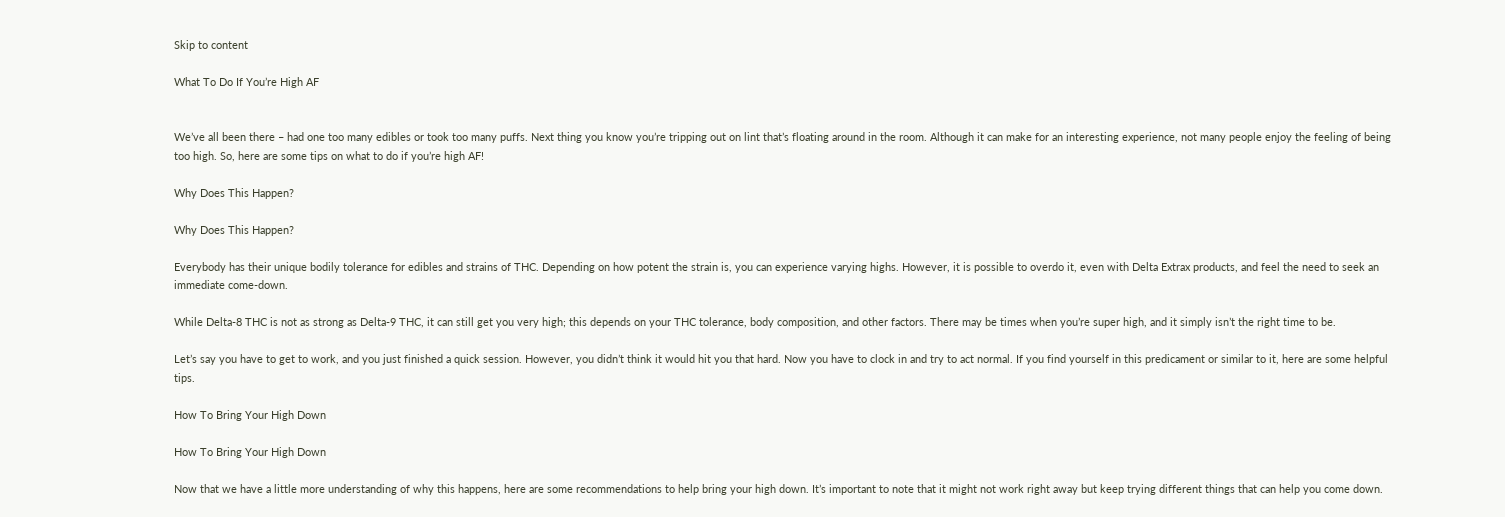Skip to content

What To Do If You’re High AF


We’ve all been there – had one too many edibles or took too many puffs. Next thing you know you’re tripping out on lint that’s floating around in the room. Although it can make for an interesting experience, not many people enjoy the feeling of being too high. So, here are some tips on what to do if you’re high AF!

Why Does This Happen?

Why Does This Happen?

Everybody has their unique bodily tolerance for edibles and strains of THC. Depending on how potent the strain is, you can experience varying highs. However, it is possible to overdo it, even with Delta Extrax products, and feel the need to seek an immediate come-down.

While Delta-8 THC is not as strong as Delta-9 THC, it can still get you very high; this depends on your THC tolerance, body composition, and other factors. There may be times when you’re super high, and it simply isn’t the right time to be.

Let’s say you have to get to work, and you just finished a quick session. However, you didn’t think it would hit you that hard. Now you have to clock in and try to act normal. If you find yourself in this predicament or similar to it, here are some helpful tips.

How To Bring Your High Down

How To Bring Your High Down

Now that we have a little more understanding of why this happens, here are some recommendations to help bring your high down. It’s important to note that it might not work right away but keep trying different things that can help you come down.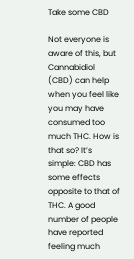Take some CBD

Not everyone is aware of this, but Cannabidiol (CBD) can help when you feel like you may have consumed too much THC. How is that so? It’s simple: CBD has some effects opposite to that of THC. A good number of people have reported feeling much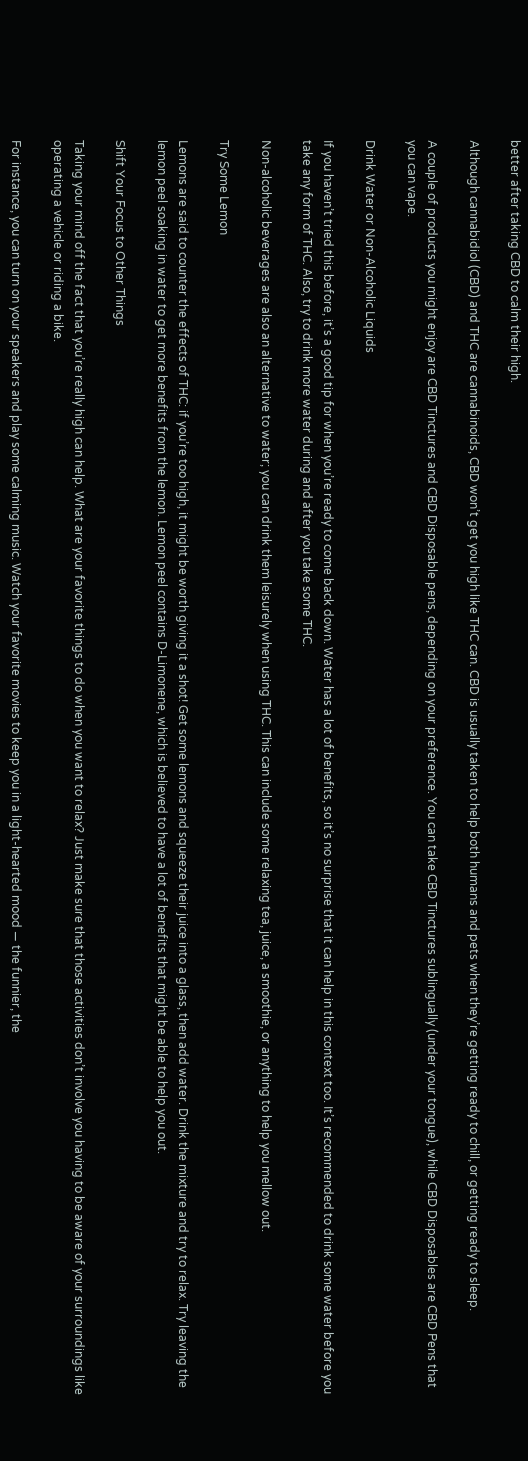better after taking CBD to calm their high.

Although cannabidiol (CBD) and THC are cannabinoids, CBD won’t get you high like THC can. CBD is usually taken to help both humans and pets when they’re getting ready to chill, or getting ready to sleep.

A couple of products you might enjoy are CBD Tinctures and CBD Disposable pens, depending on your preference. You can take CBD Tinctures sublingually (under your tongue), while CBD Disposables are CBD Pens that you can vape.

Drink Water or Non-Alcoholic Liquids

If you haven’t tried this before, it’s a good tip for when you’re ready to come back down. Water has a lot of benefits, so it’s no surprise that it can help in this context too. It’s recommended to drink some water before you take any form of THC. Also, try to drink more water during and after you take some THC.

Non-alcoholic beverages are also an alternative to water; you can drink them leisurely when using THC. This can include some relaxing tea, juice, a smoothie, or anything to help you mellow out.

Try Some Lemon

Lemons are said to counter the effects of THC: if you’re too high, it might be worth giving it a shot! Get some lemons and squeeze their juice into a glass, then add water. Drink the mixture and try to relax. Try leaving the lemon peel soaking in water to get more benefits from the lemon. Lemon peel contains D-Limonene, which is believed to have a lot of benefits that might be able to help you out.

Shift Your Focus to Other Things

Taking your mind off the fact that you’re really high can help. What are your favorite things to do when you want to relax? Just make sure that those activities don’t involve you having to be aware of your surroundings like operating a vehicle or riding a bike.

For instance, you can turn on your speakers and play some calming music. Watch your favorite movies to keep you in a light-hearted mood — the funnier, the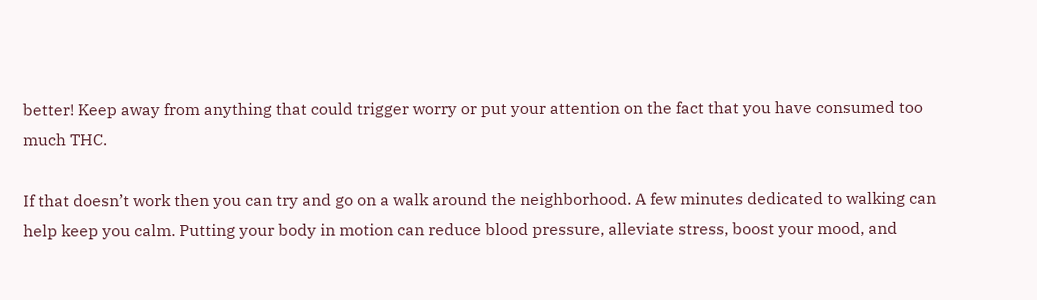better! Keep away from anything that could trigger worry or put your attention on the fact that you have consumed too much THC.

If that doesn’t work then you can try and go on a walk around the neighborhood. A few minutes dedicated to walking can help keep you calm. Putting your body in motion can reduce blood pressure, alleviate stress, boost your mood, and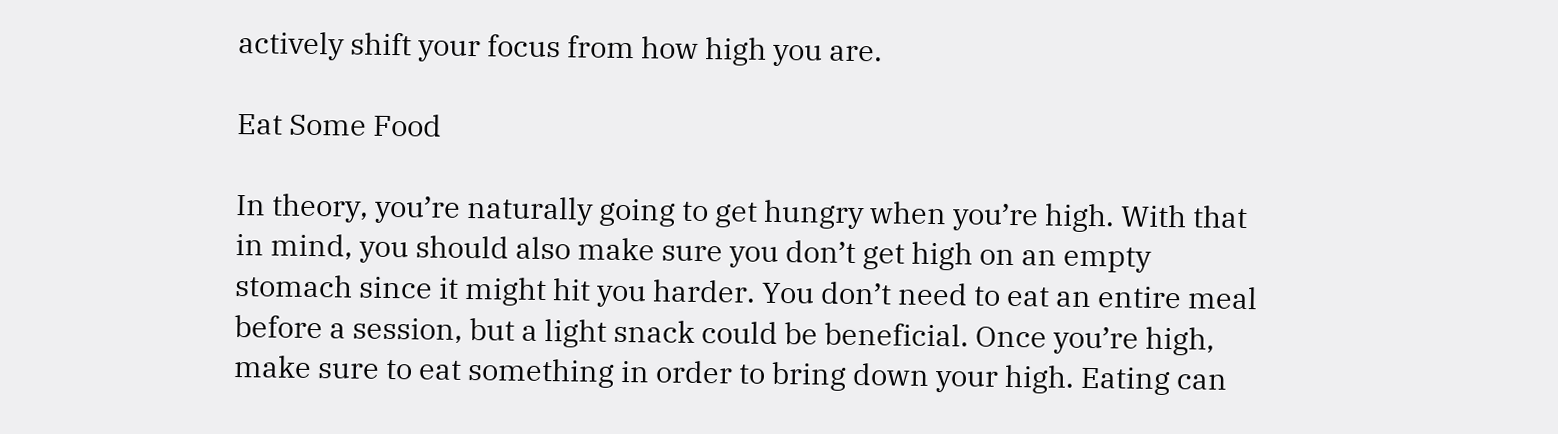actively shift your focus from how high you are.

Eat Some Food

In theory, you’re naturally going to get hungry when you’re high. With that in mind, you should also make sure you don’t get high on an empty stomach since it might hit you harder. You don’t need to eat an entire meal before a session, but a light snack could be beneficial. Once you’re high, make sure to eat something in order to bring down your high. Eating can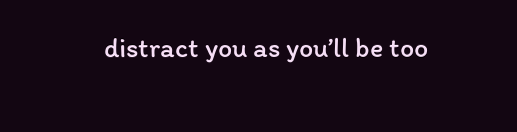distract you as you’ll be too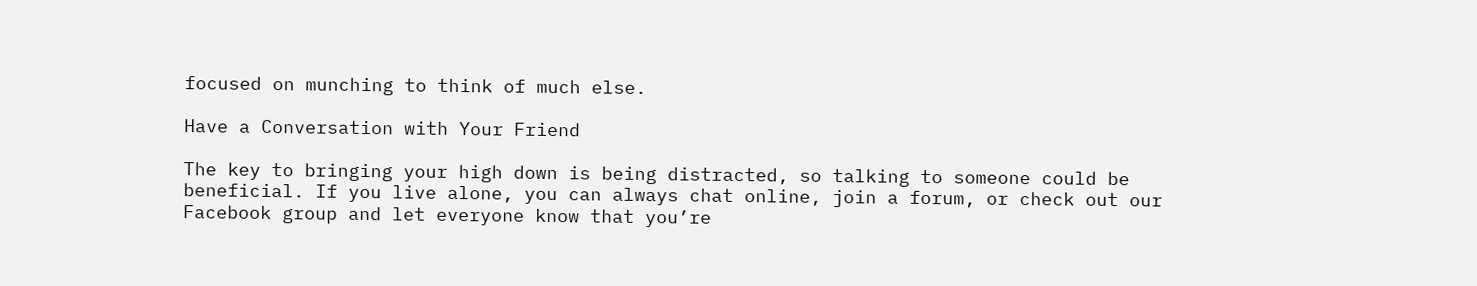focused on munching to think of much else.

Have a Conversation with Your Friend

The key to bringing your high down is being distracted, so talking to someone could be beneficial. If you live alone, you can always chat online, join a forum, or check out our Facebook group and let everyone know that you’re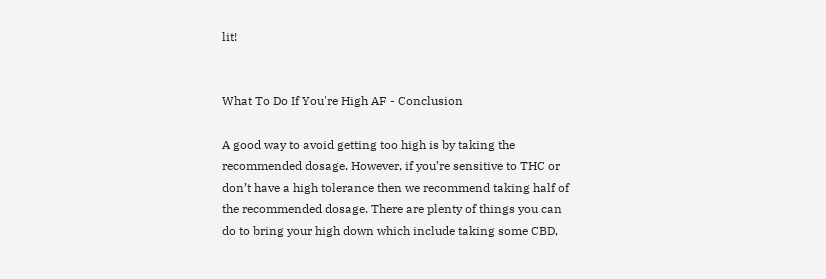lit!


What To Do If You're High AF - Conclusion

A good way to avoid getting too high is by taking the recommended dosage. However, if you’re sensitive to THC or don’t have a high tolerance then we recommend taking half of the recommended dosage. There are plenty of things you can do to bring your high down which include taking some CBD,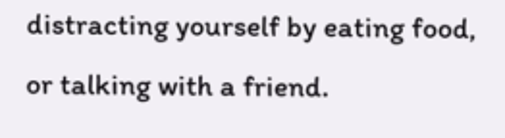distracting yourself by eating food, or talking with a friend.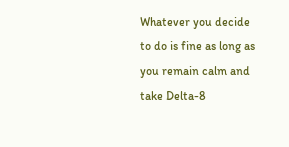Whatever you decide to do is fine as long as you remain calm and take Delta-8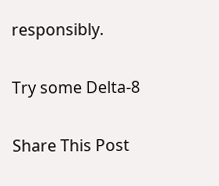responsibly.

Try some Delta-8

Share This Post